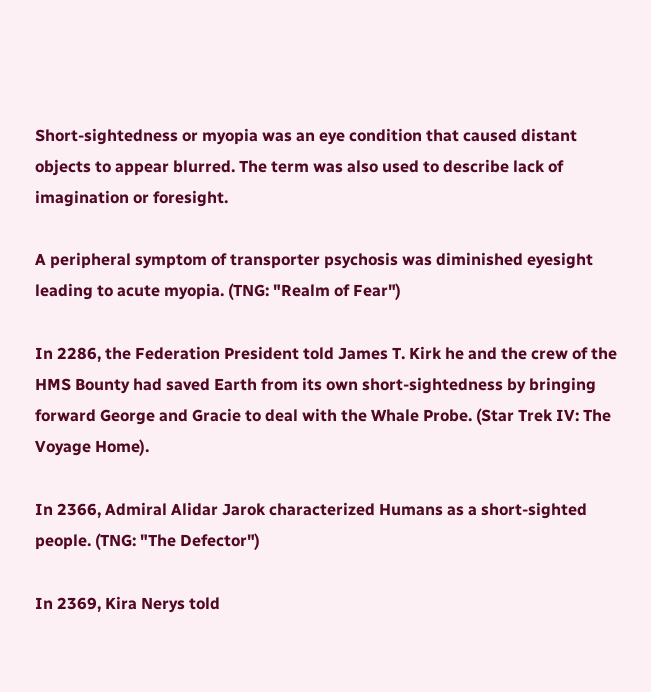Short-sightedness or myopia was an eye condition that caused distant objects to appear blurred. The term was also used to describe lack of imagination or foresight.

A peripheral symptom of transporter psychosis was diminished eyesight leading to acute myopia. (TNG: "Realm of Fear")

In 2286, the Federation President told James T. Kirk he and the crew of the HMS Bounty had saved Earth from its own short-sightedness by bringing forward George and Gracie to deal with the Whale Probe. (Star Trek IV: The Voyage Home).

In 2366, Admiral Alidar Jarok characterized Humans as a short-sighted people. (TNG: "The Defector")

In 2369, Kira Nerys told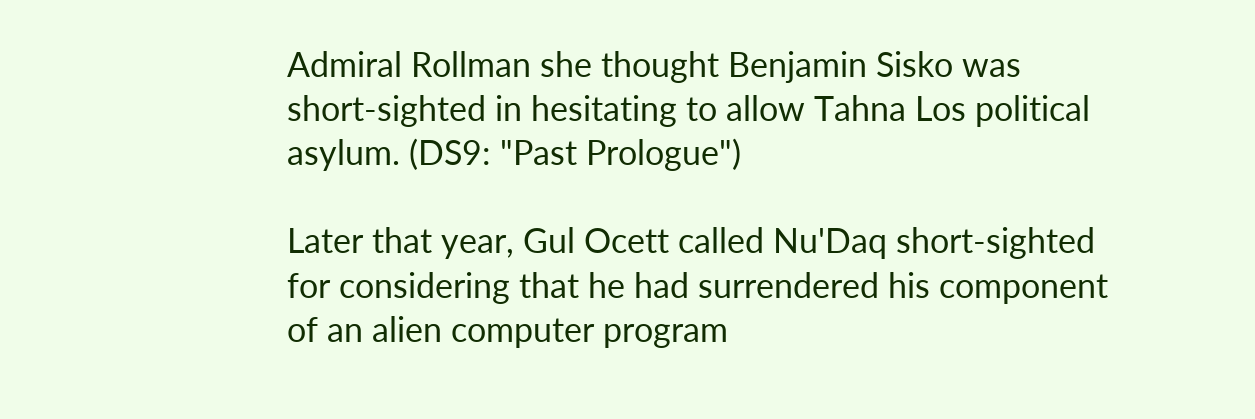Admiral Rollman she thought Benjamin Sisko was short-sighted in hesitating to allow Tahna Los political asylum. (DS9: "Past Prologue")

Later that year, Gul Ocett called Nu'Daq short-sighted for considering that he had surrendered his component of an alien computer program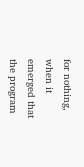for nothing, when it emerged that the program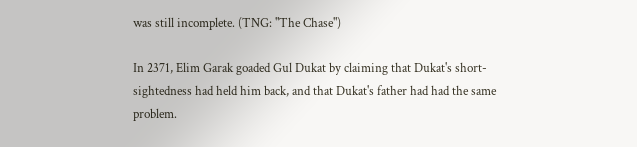was still incomplete. (TNG: "The Chase")

In 2371, Elim Garak goaded Gul Dukat by claiming that Dukat's short-sightedness had held him back, and that Dukat's father had had the same problem.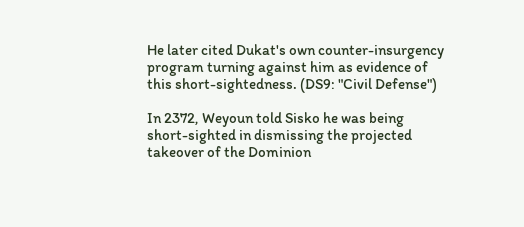He later cited Dukat's own counter-insurgency program turning against him as evidence of this short-sightedness. (DS9: "Civil Defense")

In 2372, Weyoun told Sisko he was being short-sighted in dismissing the projected takeover of the Dominion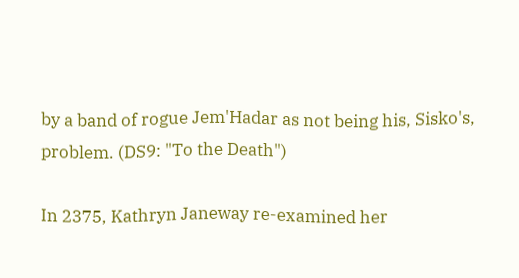by a band of rogue Jem'Hadar as not being his, Sisko's, problem. (DS9: "To the Death")

In 2375, Kathryn Janeway re-examined her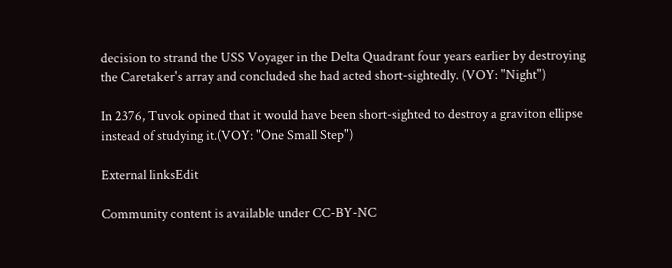decision to strand the USS Voyager in the Delta Quadrant four years earlier by destroying the Caretaker's array and concluded she had acted short-sightedly. (VOY: "Night")

In 2376, Tuvok opined that it would have been short-sighted to destroy a graviton ellipse instead of studying it.(VOY: "One Small Step")

External linksEdit

Community content is available under CC-BY-NC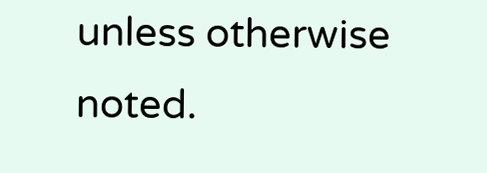unless otherwise noted.